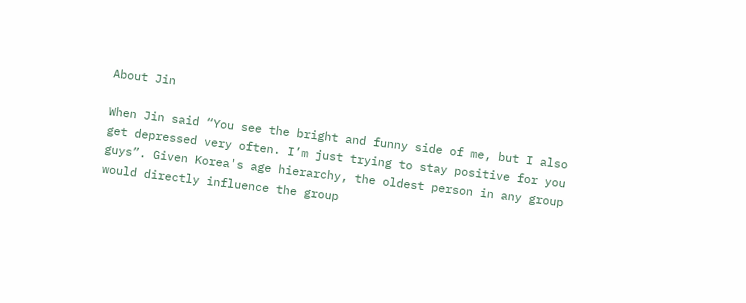About Jin

When Jin said “You see the bright and funny side of me, but I also get depressed very often. I’m just trying to stay positive for you guys”. Given Korea's age hierarchy, the oldest person in any group would directly influence the group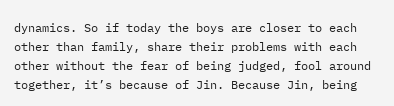dynamics. So if today the boys are closer to each other than family, share their problems with each other without the fear of being judged, fool around together, it’s because of Jin. Because Jin, being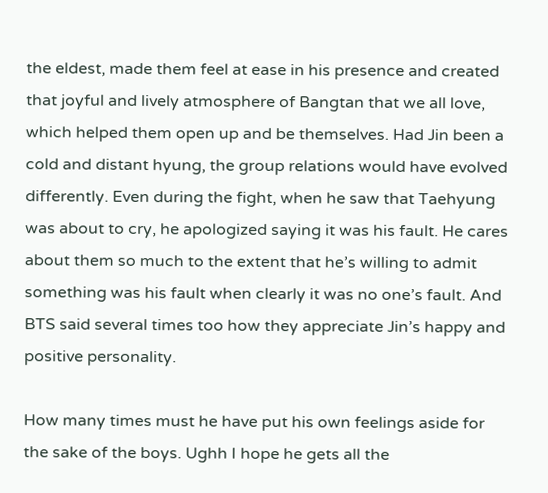the eldest, made them feel at ease in his presence and created that joyful and lively atmosphere of Bangtan that we all love, which helped them open up and be themselves. Had Jin been a cold and distant hyung, the group relations would have evolved differently. Even during the fight, when he saw that Taehyung was about to cry, he apologized saying it was his fault. He cares about them so much to the extent that he’s willing to admit something was his fault when clearly it was no one’s fault. And BTS said several times too how they appreciate Jin’s happy and positive personality.

How many times must he have put his own feelings aside for the sake of the boys. Ughh I hope he gets all the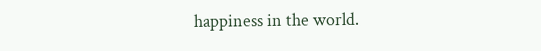happiness in the world.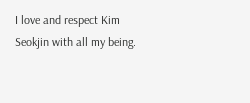I love and respect Kim Seokjin with all my being.